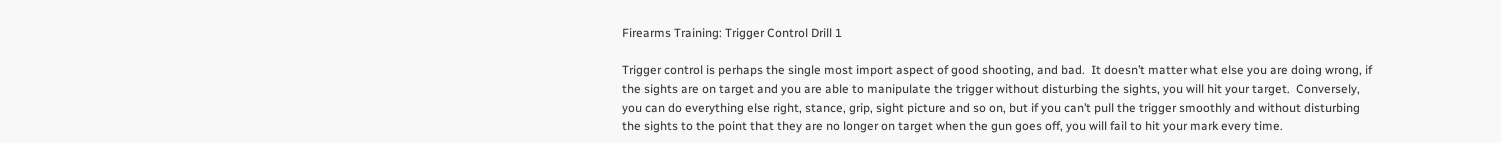Firearms Training: Trigger Control Drill 1

Trigger control is perhaps the single most import aspect of good shooting, and bad.  It doesn’t matter what else you are doing wrong, if the sights are on target and you are able to manipulate the trigger without disturbing the sights, you will hit your target.  Conversely, you can do everything else right, stance, grip, sight picture and so on, but if you can’t pull the trigger smoothly and without disturbing the sights to the point that they are no longer on target when the gun goes off, you will fail to hit your mark every time.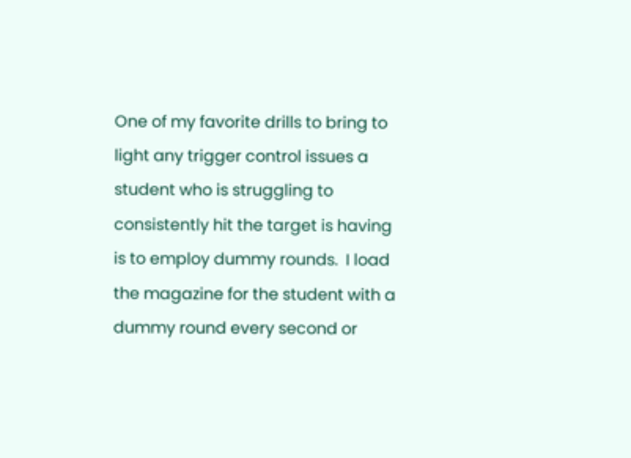One of my favorite drills to bring to light any trigger control issues a student who is struggling to consistently hit the target is having is to employ dummy rounds.  I load the magazine for the student with a dummy round every second or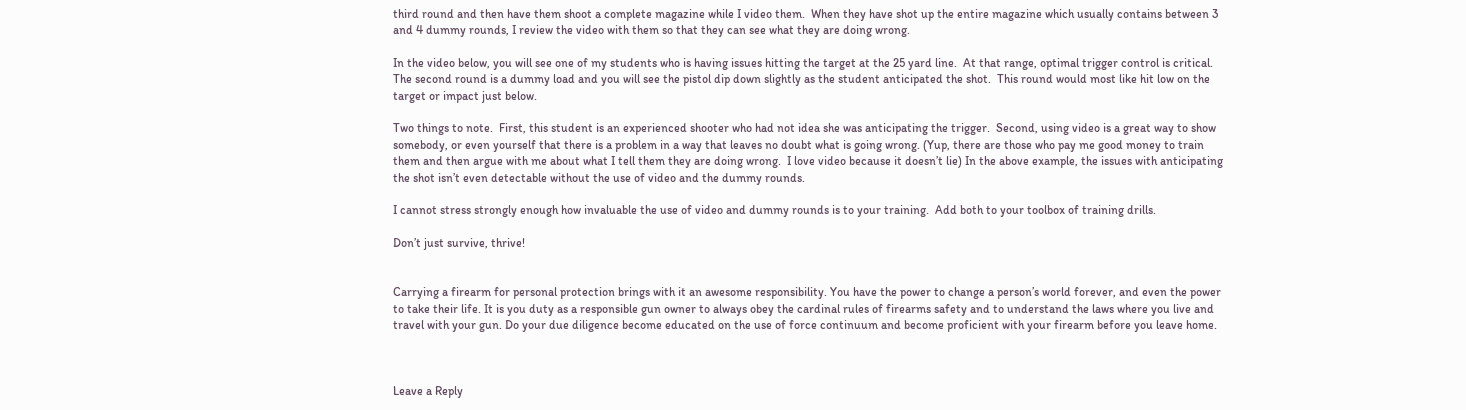third round and then have them shoot a complete magazine while I video them.  When they have shot up the entire magazine which usually contains between 3 and 4 dummy rounds, I review the video with them so that they can see what they are doing wrong.

In the video below, you will see one of my students who is having issues hitting the target at the 25 yard line.  At that range, optimal trigger control is critical.  The second round is a dummy load and you will see the pistol dip down slightly as the student anticipated the shot.  This round would most like hit low on the target or impact just below.

Two things to note.  First, this student is an experienced shooter who had not idea she was anticipating the trigger.  Second, using video is a great way to show somebody, or even yourself that there is a problem in a way that leaves no doubt what is going wrong. (Yup, there are those who pay me good money to train them and then argue with me about what I tell them they are doing wrong.  I love video because it doesn’t lie) In the above example, the issues with anticipating the shot isn’t even detectable without the use of video and the dummy rounds.

I cannot stress strongly enough how invaluable the use of video and dummy rounds is to your training.  Add both to your toolbox of training drills.

Don’t just survive, thrive!


Carrying a firearm for personal protection brings with it an awesome responsibility. You have the power to change a person’s world forever, and even the power to take their life. It is you duty as a responsible gun owner to always obey the cardinal rules of firearms safety and to understand the laws where you live and travel with your gun. Do your due diligence become educated on the use of force continuum and become proficient with your firearm before you leave home.



Leave a Reply